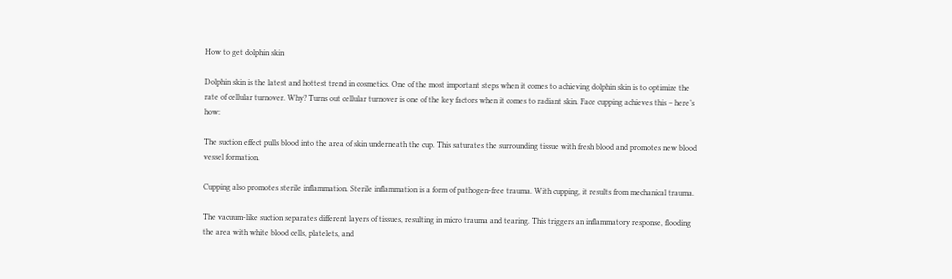How to get dolphin skin

Dolphin skin is the latest and hottest trend in cosmetics. One of the most important steps when it comes to achieving dolphin skin is to optimize the rate of cellular turnover. Why? Turns out cellular turnover is one of the key factors when it comes to radiant skin. Face cupping achieves this – here’s how:

The suction effect pulls blood into the area of skin underneath the cup. This saturates the surrounding tissue with fresh blood and promotes new blood vessel formation.

Cupping also promotes sterile inflammation. Sterile inflammation is a form of pathogen-free trauma. With cupping, it results from mechanical trauma.

The vacuum-like suction separates different layers of tissues, resulting in micro trauma and tearing. This triggers an inflammatory response, flooding the area with white blood cells, platelets, and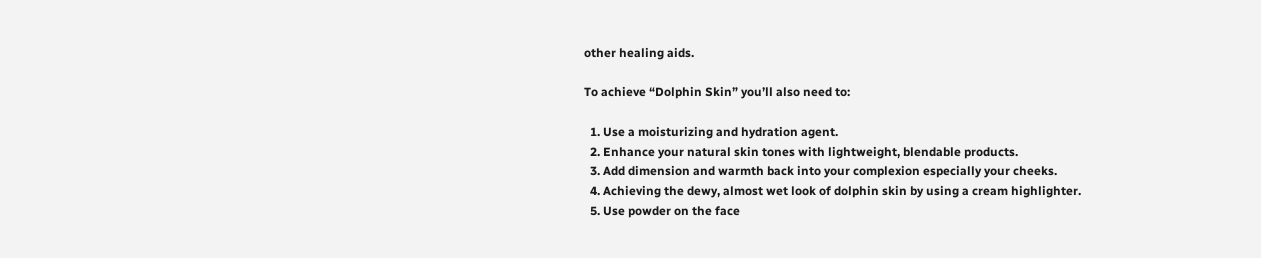other healing aids.

To achieve “Dolphin Skin” you’ll also need to:

  1. Use a moisturizing and hydration agent.
  2. Enhance your natural skin tones with lightweight, blendable products.
  3. Add dimension and warmth back into your complexion especially your cheeks.
  4. Achieving the dewy, almost wet look of dolphin skin by using a cream highlighter.
  5. Use powder on the face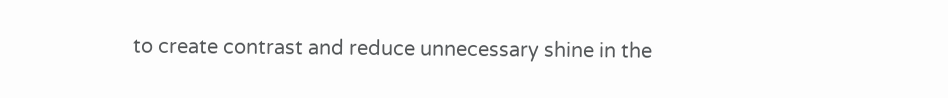to create contrast and reduce unnecessary shine in the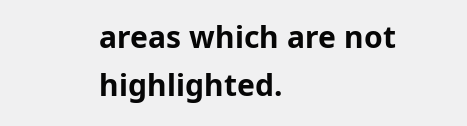areas which are not highlighted.